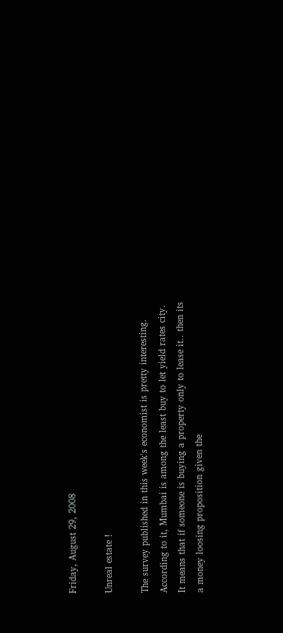Friday, August 29, 2008

Unreal estate !

The survey published in this week's economist is pretty interesting. According to it, Mumbai is among the least buy to let yield rates city. It means that if someone is buying a property only to lease it.. then its a money loosing proposition given the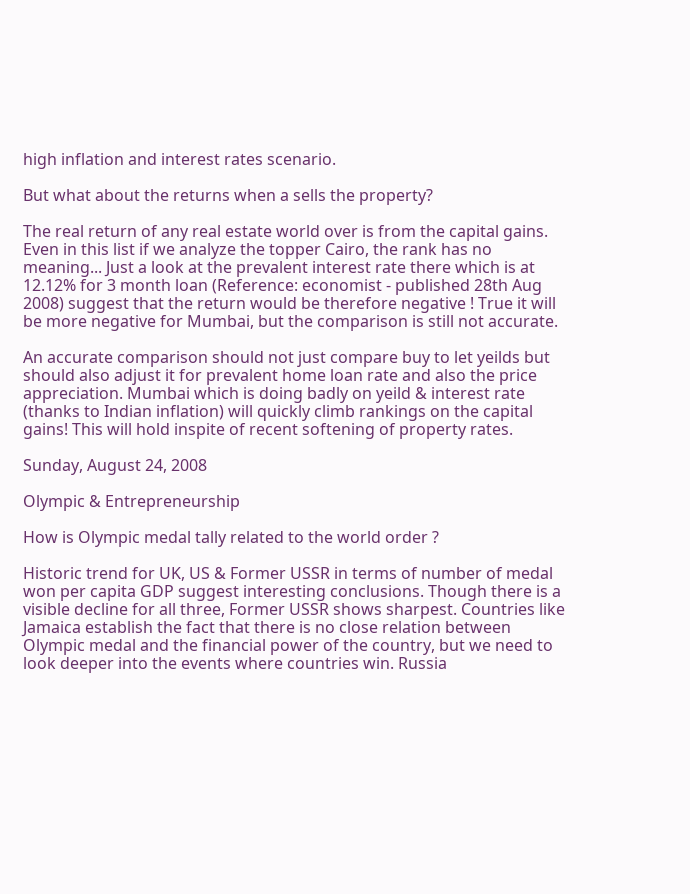high inflation and interest rates scenario.

But what about the returns when a sells the property?

The real return of any real estate world over is from the capital gains. Even in this list if we analyze the topper Cairo, the rank has no meaning... Just a look at the prevalent interest rate there which is at 12.12% for 3 month loan (Reference: economist - published 28th Aug 2008) suggest that the return would be therefore negative ! True it will be more negative for Mumbai, but the comparison is still not accurate.

An accurate comparison should not just compare buy to let yeilds but should also adjust it for prevalent home loan rate and also the price appreciation. Mumbai which is doing badly on yeild & interest rate (thanks to Indian inflation) will quickly climb rankings on the capital gains! This will hold inspite of recent softening of property rates.

Sunday, August 24, 2008

Olympic & Entrepreneurship

How is Olympic medal tally related to the world order ?

Historic trend for UK, US & Former USSR in terms of number of medal won per capita GDP suggest interesting conclusions. Though there is a visible decline for all three, Former USSR shows sharpest. Countries like Jamaica establish the fact that there is no close relation between Olympic medal and the financial power of the country, but we need to look deeper into the events where countries win. Russia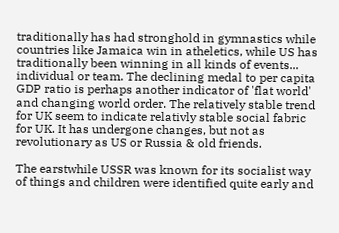traditionally has had stronghold in gymnastics while countries like Jamaica win in atheletics, while US has traditionally been winning in all kinds of events... individual or team. The declining medal to per capita GDP ratio is perhaps another indicator of 'flat world' and changing world order. The relatively stable trend for UK seem to indicate relativly stable social fabric for UK. It has undergone changes, but not as revolutionary as US or Russia & old friends.

The earstwhile USSR was known for its socialist way of things and children were identified quite early and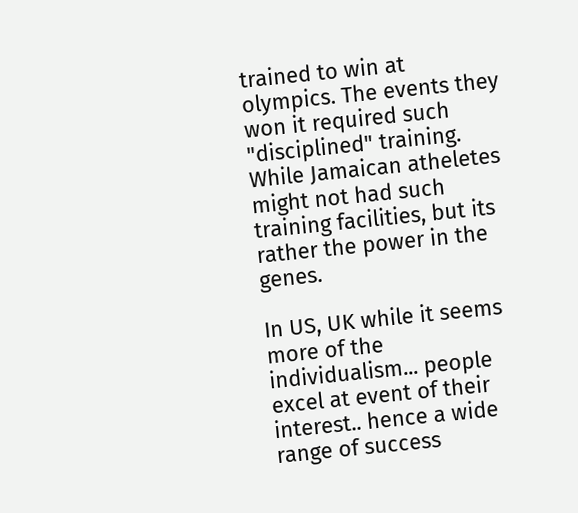trained to win at olympics. The events they won it required such "disciplined" training. While Jamaican atheletes might not had such training facilities, but its rather the power in the genes.

In US, UK while it seems more of the individualism... people excel at event of their interest.. hence a wide range of success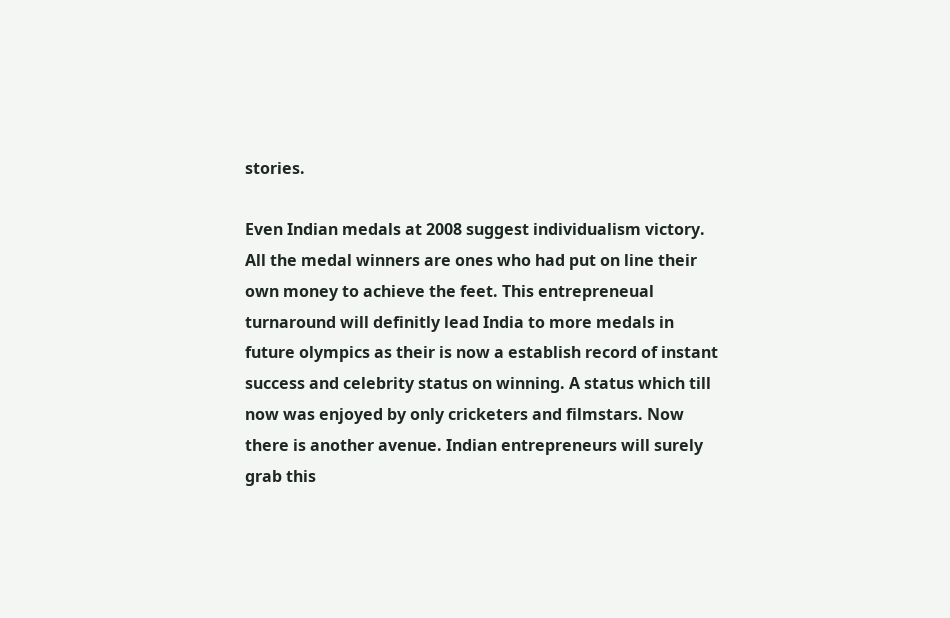stories.

Even Indian medals at 2008 suggest individualism victory. All the medal winners are ones who had put on line their own money to achieve the feet. This entrepreneual turnaround will definitly lead India to more medals in future olympics as their is now a establish record of instant success and celebrity status on winning. A status which till now was enjoyed by only cricketers and filmstars. Now there is another avenue. Indian entrepreneurs will surely grab this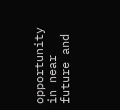opportunity in near future and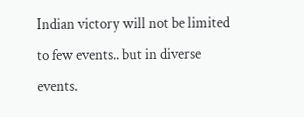Indian victory will not be limited to few events.. but in diverse events.